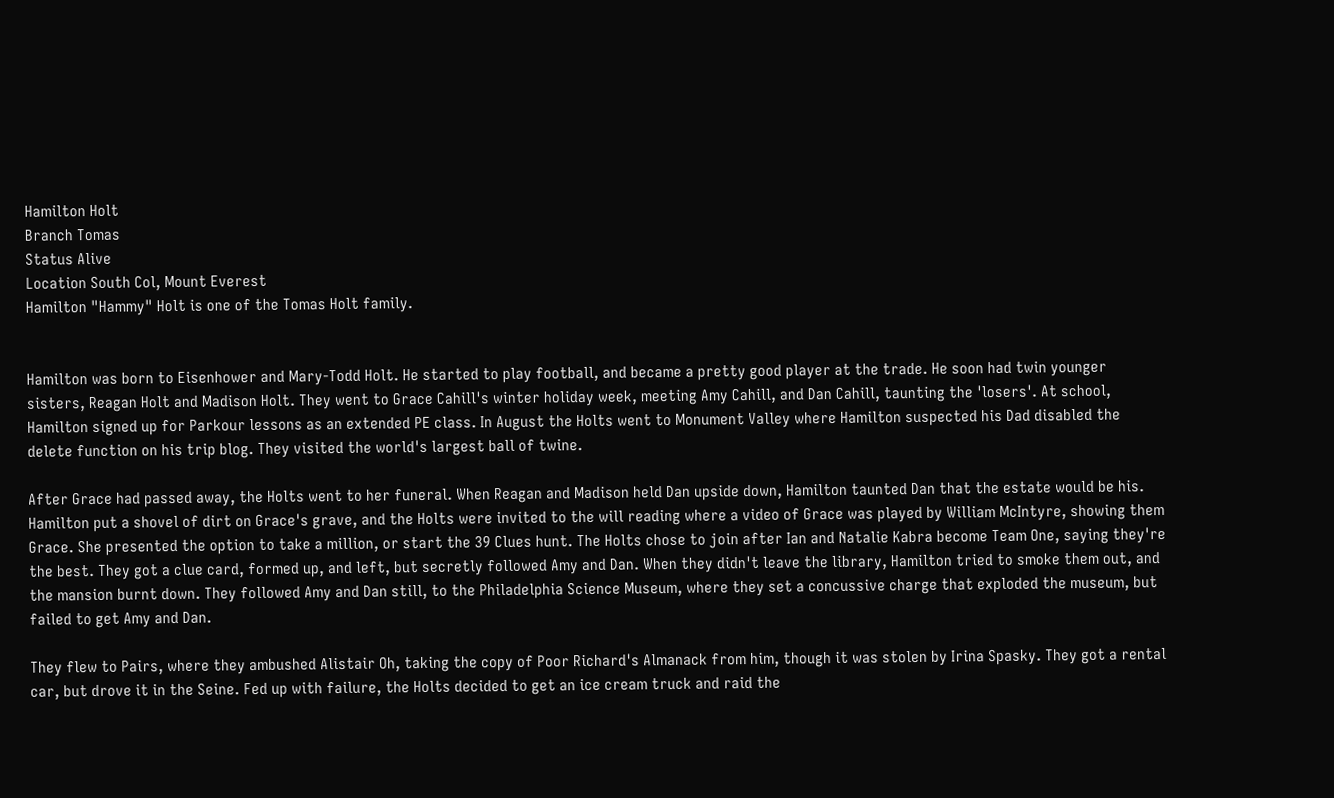Hamilton Holt
Branch Tomas
Status Alive
Location South Col, Mount Everest
Hamilton "Hammy" Holt is one of the Tomas Holt family.


Hamilton was born to Eisenhower and Mary-Todd Holt. He started to play football, and became a pretty good player at the trade. He soon had twin younger sisters, Reagan Holt and Madison Holt. They went to Grace Cahill's winter holiday week, meeting Amy Cahill, and Dan Cahill, taunting the 'losers'. At school, Hamilton signed up for Parkour lessons as an extended PE class. In August the Holts went to Monument Valley where Hamilton suspected his Dad disabled the delete function on his trip blog. They visited the world's largest ball of twine.

After Grace had passed away, the Holts went to her funeral. When Reagan and Madison held Dan upside down, Hamilton taunted Dan that the estate would be his. Hamilton put a shovel of dirt on Grace's grave, and the Holts were invited to the will reading where a video of Grace was played by William McIntyre, showing them Grace. She presented the option to take a million, or start the 39 Clues hunt. The Holts chose to join after Ian and Natalie Kabra become Team One, saying they're the best. They got a clue card, formed up, and left, but secretly followed Amy and Dan. When they didn't leave the library, Hamilton tried to smoke them out, and the mansion burnt down. They followed Amy and Dan still, to the Philadelphia Science Museum, where they set a concussive charge that exploded the museum, but failed to get Amy and Dan.

They flew to Pairs, where they ambushed Alistair Oh, taking the copy of Poor Richard's Almanack from him, though it was stolen by Irina Spasky. They got a rental car, but drove it in the Seine. Fed up with failure, the Holts decided to get an ice cream truck and raid the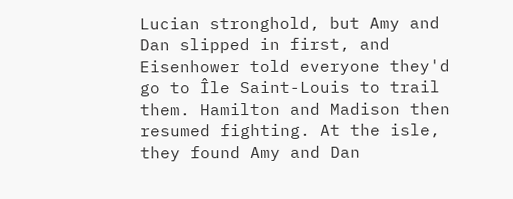Lucian stronghold, but Amy and Dan slipped in first, and Eisenhower told everyone they'd go to Île Saint-Louis to trail them. Hamilton and Madison then resumed fighting. At the isle, they found Amy and Dan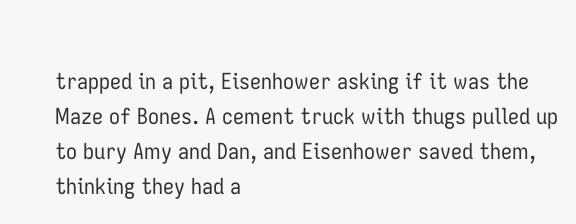trapped in a pit, Eisenhower asking if it was the Maze of Bones. A cement truck with thugs pulled up to bury Amy and Dan, and Eisenhower saved them, thinking they had a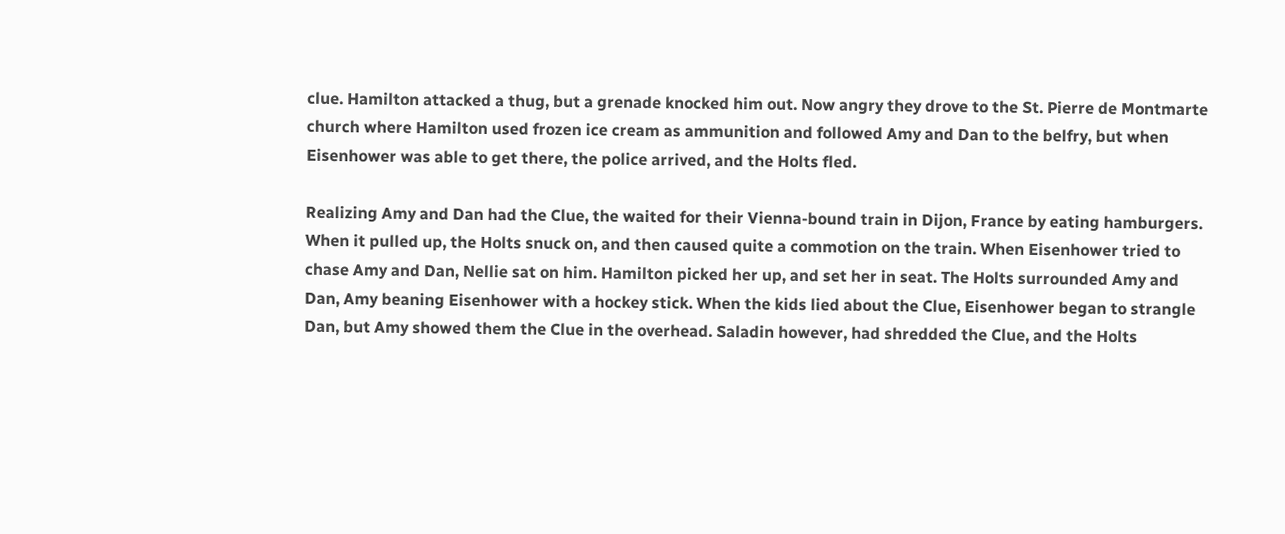clue. Hamilton attacked a thug, but a grenade knocked him out. Now angry they drove to the St. Pierre de Montmarte church where Hamilton used frozen ice cream as ammunition and followed Amy and Dan to the belfry, but when Eisenhower was able to get there, the police arrived, and the Holts fled.

Realizing Amy and Dan had the Clue, the waited for their Vienna-bound train in Dijon, France by eating hamburgers. When it pulled up, the Holts snuck on, and then caused quite a commotion on the train. When Eisenhower tried to chase Amy and Dan, Nellie sat on him. Hamilton picked her up, and set her in seat. The Holts surrounded Amy and Dan, Amy beaning Eisenhower with a hockey stick. When the kids lied about the Clue, Eisenhower began to strangle Dan, but Amy showed them the Clue in the overhead. Saladin however, had shredded the Clue, and the Holts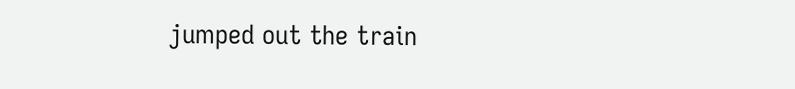jumped out the train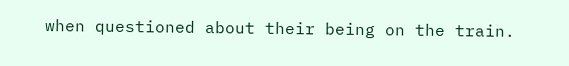when questioned about their being on the train.